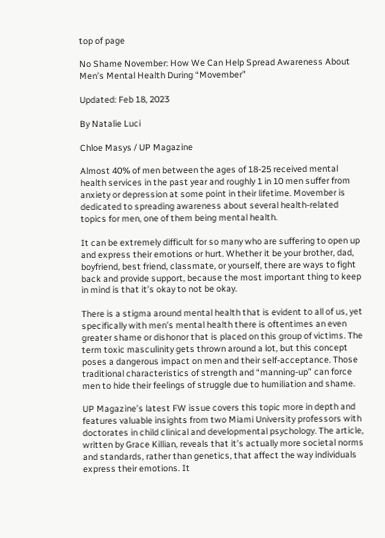top of page

No Shame November: How We Can Help Spread Awareness About Men’s Mental Health During “Movember”

Updated: Feb 18, 2023

By Natalie Luci

Chloe Masys / UP Magazine

Almost 40% of men between the ages of 18-25 received mental health services in the past year and roughly 1 in 10 men suffer from anxiety or depression at some point in their lifetime. Movember is dedicated to spreading awareness about several health-related topics for men, one of them being mental health.

It can be extremely difficult for so many who are suffering to open up and express their emotions or hurt. Whether it be your brother, dad, boyfriend, best friend, classmate, or yourself, there are ways to fight back and provide support, because the most important thing to keep in mind is that it’s okay to not be okay.

There is a stigma around mental health that is evident to all of us, yet specifically with men’s mental health there is oftentimes an even greater shame or dishonor that is placed on this group of victims. The term toxic masculinity gets thrown around a lot, but this concept poses a dangerous impact on men and their self-acceptance. Those traditional characteristics of strength and “manning-up” can force men to hide their feelings of struggle due to humiliation and shame.

UP Magazine’s latest FW issue covers this topic more in depth and features valuable insights from two Miami University professors with doctorates in child clinical and developmental psychology. The article, written by Grace Killian, reveals that it’s actually more societal norms and standards, rather than genetics, that affect the way individuals express their emotions. It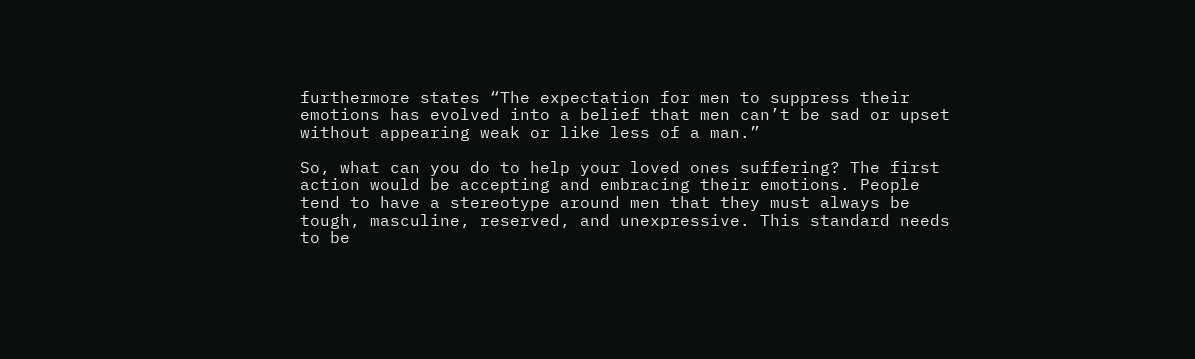furthermore states “The expectation for men to suppress their emotions has evolved into a belief that men can’t be sad or upset without appearing weak or like less of a man.”

So, what can you do to help your loved ones suffering? The first action would be accepting and embracing their emotions. People tend to have a stereotype around men that they must always be tough, masculine, reserved, and unexpressive. This standard needs to be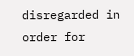disregarded in order for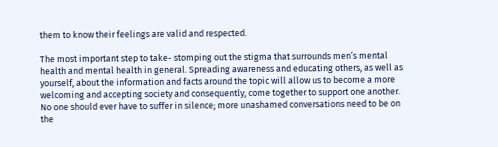them to know their feelings are valid and respected.

The most important step to take- stomping out the stigma that surrounds men’s mental health and mental health in general. Spreading awareness and educating others, as well as yourself, about the information and facts around the topic will allow us to become a more welcoming and accepting society and consequently, come together to support one another. No one should ever have to suffer in silence; more unashamed conversations need to be on the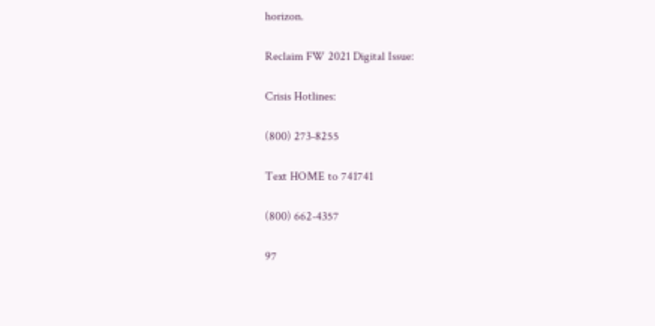horizon.

Reclaim FW 2021 Digital Issue:

Crisis Hotlines:

(800) 273-8255

Text HOME to 741741

(800) 662-4357

97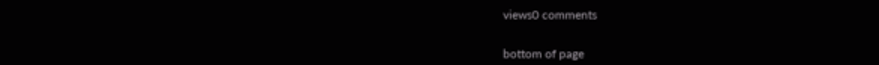views0 comments


bottom of page